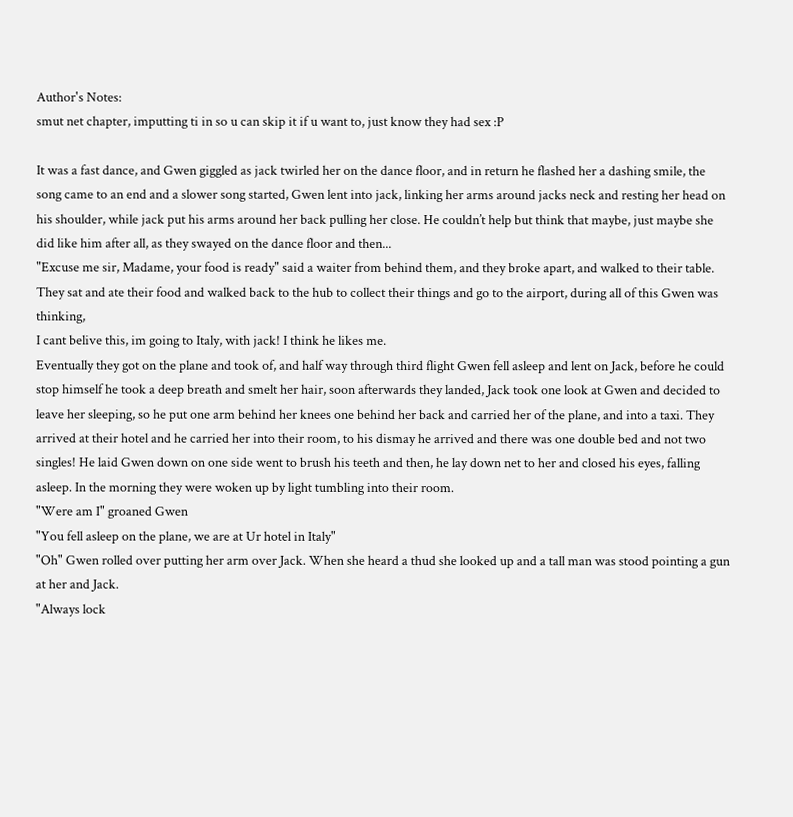Author's Notes:
smut net chapter, imputting ti in so u can skip it if u want to, just know they had sex :P

It was a fast dance, and Gwen giggled as jack twirled her on the dance floor, and in return he flashed her a dashing smile, the song came to an end and a slower song started, Gwen lent into jack, linking her arms around jacks neck and resting her head on his shoulder, while jack put his arms around her back pulling her close. He couldn’t help but think that maybe, just maybe she did like him after all, as they swayed on the dance floor and then...
"Excuse me sir, Madame, your food is ready" said a waiter from behind them, and they broke apart, and walked to their table. They sat and ate their food and walked back to the hub to collect their things and go to the airport, during all of this Gwen was thinking,
I cant belive this, im going to Italy, with jack! I think he likes me.
Eventually they got on the plane and took of, and half way through third flight Gwen fell asleep and lent on Jack, before he could stop himself he took a deep breath and smelt her hair, soon afterwards they landed, Jack took one look at Gwen and decided to leave her sleeping, so he put one arm behind her knees one behind her back and carried her of the plane, and into a taxi. They arrived at their hotel and he carried her into their room, to his dismay he arrived and there was one double bed and not two singles! He laid Gwen down on one side went to brush his teeth and then, he lay down net to her and closed his eyes, falling asleep. In the morning they were woken up by light tumbling into their room.
"Were am I" groaned Gwen
"You fell asleep on the plane, we are at Ur hotel in Italy"
"Oh" Gwen rolled over putting her arm over Jack. When she heard a thud she looked up and a tall man was stood pointing a gun at her and Jack.
"Always lock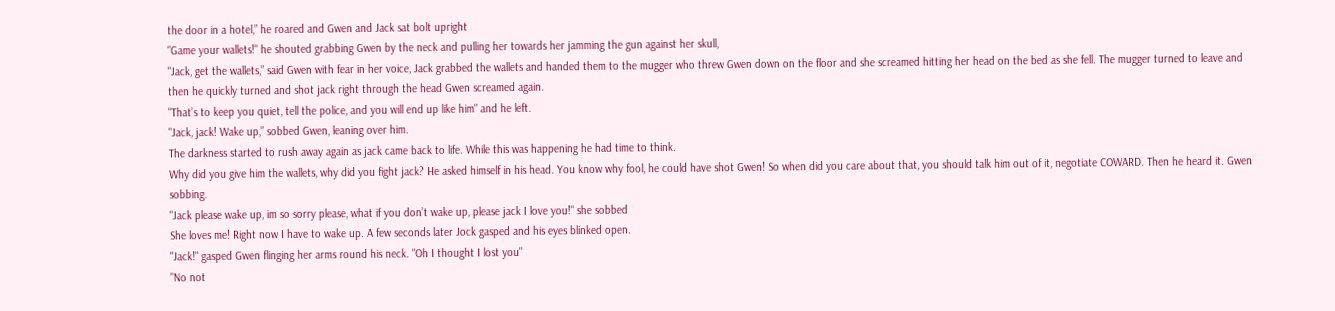the door in a hotel,” he roared and Gwen and Jack sat bolt upright
"Game your wallets!" he shouted grabbing Gwen by the neck and pulling her towards her jamming the gun against her skull,
"Jack, get the wallets,” said Gwen with fear in her voice, Jack grabbed the wallets and handed them to the mugger who threw Gwen down on the floor and she screamed hitting her head on the bed as she fell. The mugger turned to leave and then he quickly turned and shot jack right through the head Gwen screamed again.
"That’s to keep you quiet, tell the police, and you will end up like him" and he left.
"Jack, jack! Wake up,” sobbed Gwen, leaning over him.
The darkness started to rush away again as jack came back to life. While this was happening he had time to think.
Why did you give him the wallets, why did you fight jack? He asked himself in his head. You know why fool, he could have shot Gwen! So when did you care about that, you should talk him out of it, negotiate COWARD. Then he heard it. Gwen sobbing.
"Jack please wake up, im so sorry please, what if you don’t wake up, please jack I love you!" she sobbed
She loves me! Right now I have to wake up. A few seconds later Jock gasped and his eyes blinked open.
"Jack!" gasped Gwen flinging her arms round his neck. "Oh I thought I lost you"
"No not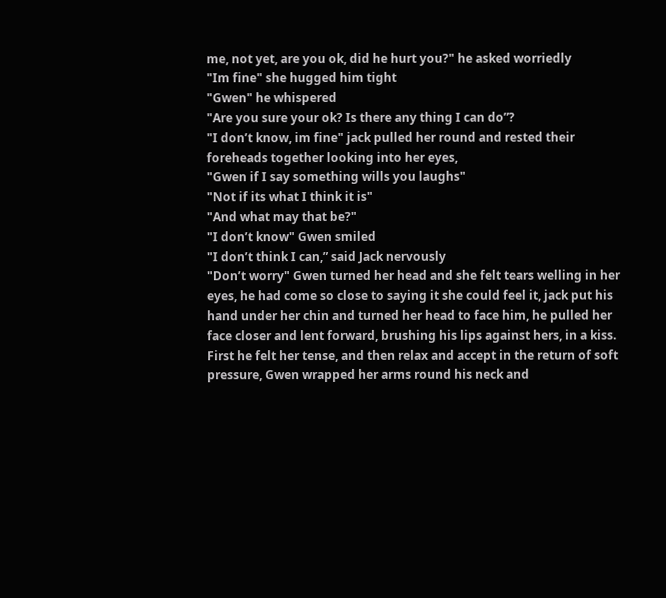me, not yet, are you ok, did he hurt you?" he asked worriedly
"Im fine" she hugged him tight
"Gwen" he whispered
"Are you sure your ok? Is there any thing I can do”?
"I don’t know, im fine" jack pulled her round and rested their foreheads together looking into her eyes,
"Gwen if I say something wills you laughs"
"Not if its what I think it is"
"And what may that be?"
"I don’t know" Gwen smiled
"I don’t think I can,” said Jack nervously
"Don’t worry" Gwen turned her head and she felt tears welling in her eyes, he had come so close to saying it she could feel it, jack put his hand under her chin and turned her head to face him, he pulled her face closer and lent forward, brushing his lips against hers, in a kiss. First he felt her tense, and then relax and accept in the return of soft pressure, Gwen wrapped her arms round his neck and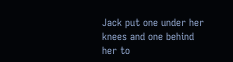Jack put one under her knees and one behind her to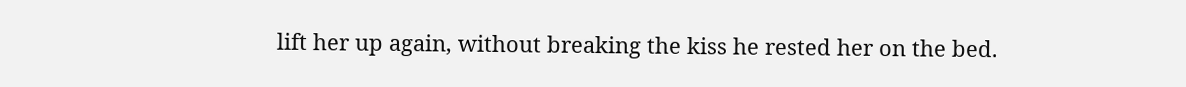lift her up again, without breaking the kiss he rested her on the bed.